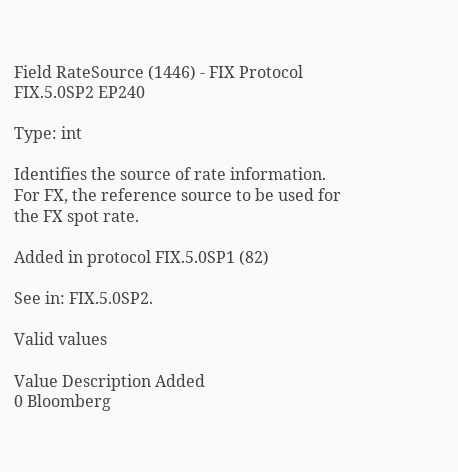Field RateSource (1446) - FIX Protocol FIX.5.0SP2 EP240

Type: int

Identifies the source of rate information. For FX, the reference source to be used for the FX spot rate.

Added in protocol FIX.5.0SP1 (82)

See in: FIX.5.0SP2.

Valid values

Value Description Added
0 Bloomberg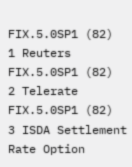FIX.5.0SP1 (82)
1 Reuters FIX.5.0SP1 (82)
2 Telerate FIX.5.0SP1 (82)
3 ISDA Settlement Rate Option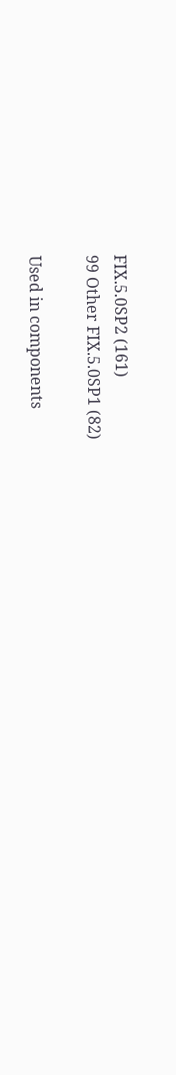FIX.5.0SP2 (161)
99 Other FIX.5.0SP1 (82)

Used in components